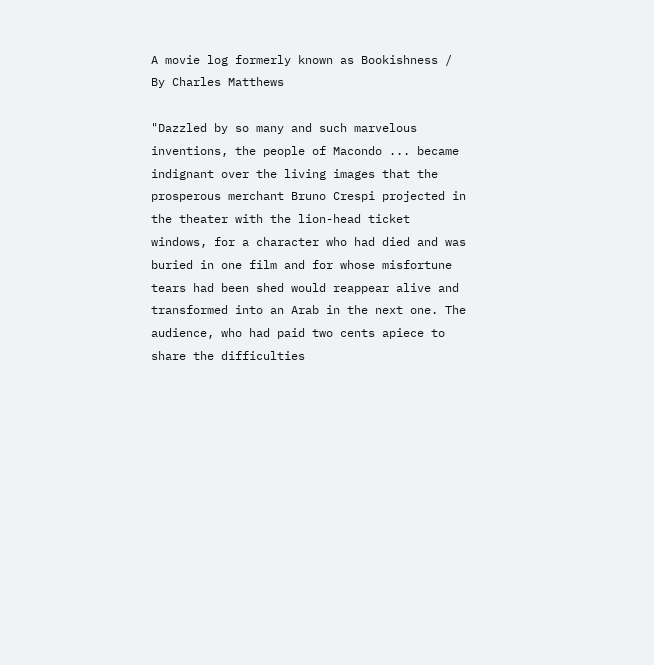A movie log formerly known as Bookishness / By Charles Matthews

"Dazzled by so many and such marvelous inventions, the people of Macondo ... became indignant over the living images that the prosperous merchant Bruno Crespi projected in the theater with the lion-head ticket windows, for a character who had died and was buried in one film and for whose misfortune tears had been shed would reappear alive and transformed into an Arab in the next one. The audience, who had paid two cents apiece to share the difficulties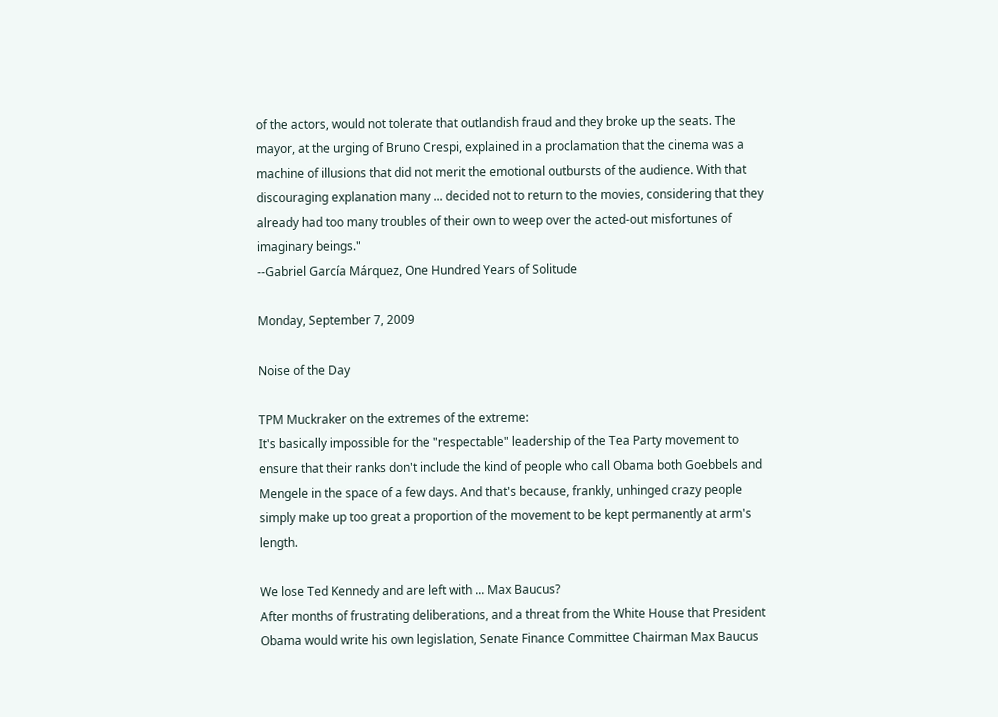of the actors, would not tolerate that outlandish fraud and they broke up the seats. The mayor, at the urging of Bruno Crespi, explained in a proclamation that the cinema was a machine of illusions that did not merit the emotional outbursts of the audience. With that discouraging explanation many ... decided not to return to the movies, considering that they already had too many troubles of their own to weep over the acted-out misfortunes of imaginary beings."
--Gabriel García Márquez, One Hundred Years of Solitude

Monday, September 7, 2009

Noise of the Day

TPM Muckraker on the extremes of the extreme:
It's basically impossible for the "respectable" leadership of the Tea Party movement to ensure that their ranks don't include the kind of people who call Obama both Goebbels and Mengele in the space of a few days. And that's because, frankly, unhinged crazy people simply make up too great a proportion of the movement to be kept permanently at arm's length.

We lose Ted Kennedy and are left with ... Max Baucus?
After months of frustrating deliberations, and a threat from the White House that President Obama would write his own legislation, Senate Finance Committee Chairman Max Baucus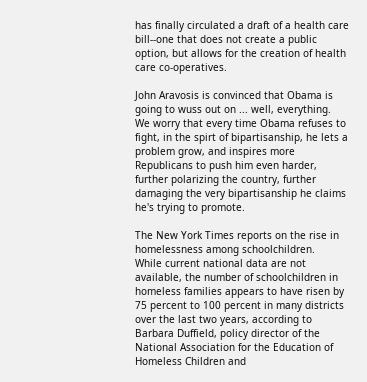has finally circulated a draft of a health care bill--one that does not create a public option, but allows for the creation of health care co-operatives.

John Aravosis is convinced that Obama is going to wuss out on ... well, everything.
We worry that every time Obama refuses to fight, in the spirt of bipartisanship, he lets a problem grow, and inspires more Republicans to push him even harder, further polarizing the country, further damaging the very bipartisanship he claims he's trying to promote.

The New York Times reports on the rise in homelessness among schoolchildren.
While current national data are not available, the number of schoolchildren in homeless families appears to have risen by 75 percent to 100 percent in many districts over the last two years, according to Barbara Duffield, policy director of the National Association for the Education of Homeless Children and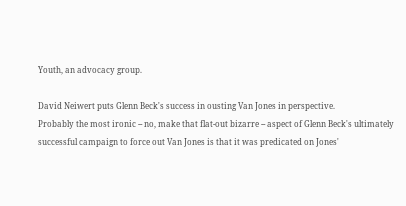Youth, an advocacy group.

David Neiwert puts Glenn Beck's success in ousting Van Jones in perspective.
Probably the most ironic -- no, make that flat-out bizarre -- aspect of Glenn Beck's ultimately successful campaign to force out Van Jones is that it was predicated on Jones'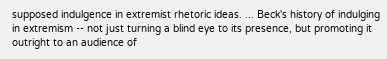supposed indulgence in extremist rhetoric ideas. ... Beck's history of indulging in extremism -- not just turning a blind eye to its presence, but promoting it outright to an audience of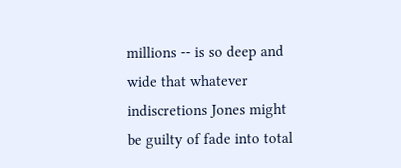millions -- is so deep and wide that whatever indiscretions Jones might be guilty of fade into total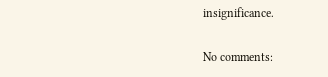insignificance.

No comments: